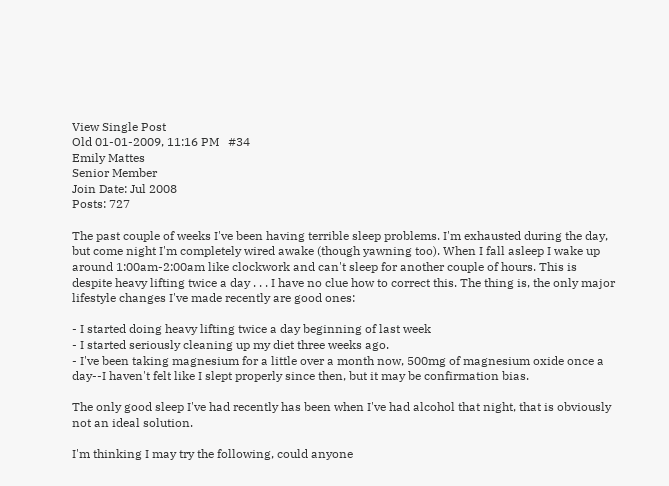View Single Post
Old 01-01-2009, 11:16 PM   #34
Emily Mattes
Senior Member
Join Date: Jul 2008
Posts: 727

The past couple of weeks I've been having terrible sleep problems. I'm exhausted during the day, but come night I'm completely wired awake (though yawning too). When I fall asleep I wake up around 1:00am-2:00am like clockwork and can't sleep for another couple of hours. This is despite heavy lifting twice a day . . . I have no clue how to correct this. The thing is, the only major lifestyle changes I've made recently are good ones:

- I started doing heavy lifting twice a day beginning of last week
- I started seriously cleaning up my diet three weeks ago.
- I've been taking magnesium for a little over a month now, 500mg of magnesium oxide once a day--I haven't felt like I slept properly since then, but it may be confirmation bias.

The only good sleep I've had recently has been when I've had alcohol that night, that is obviously not an ideal solution.

I'm thinking I may try the following, could anyone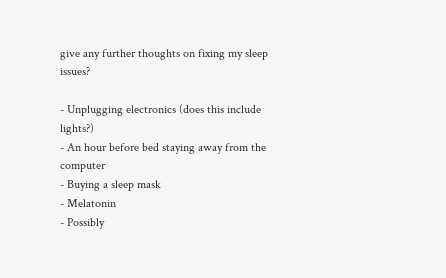give any further thoughts on fixing my sleep issues?

- Unplugging electronics (does this include lights?)
- An hour before bed staying away from the computer
- Buying a sleep mask
- Melatonin
- Possibly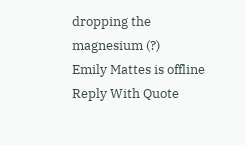dropping the magnesium (?)
Emily Mattes is offline   Reply With Quote